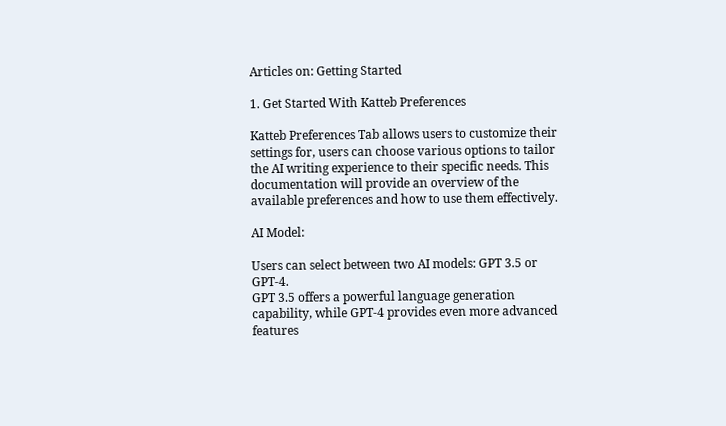Articles on: Getting Started

1. Get Started With Katteb Preferences

Katteb Preferences Tab allows users to customize their settings for, users can choose various options to tailor the AI writing experience to their specific needs. This documentation will provide an overview of the available preferences and how to use them effectively.

AI Model:

Users can select between two AI models: GPT 3.5 or GPT-4.
GPT 3.5 offers a powerful language generation capability, while GPT-4 provides even more advanced features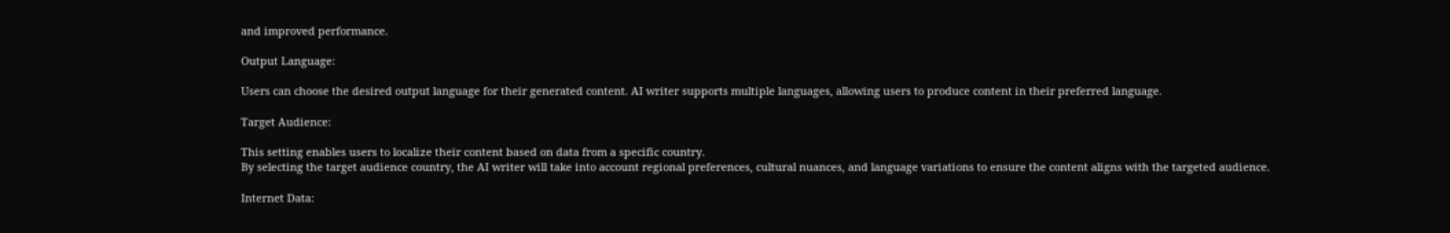and improved performance.

Output Language:

Users can choose the desired output language for their generated content. AI writer supports multiple languages, allowing users to produce content in their preferred language.

Target Audience:

This setting enables users to localize their content based on data from a specific country.
By selecting the target audience country, the AI writer will take into account regional preferences, cultural nuances, and language variations to ensure the content aligns with the targeted audience.

Internet Data: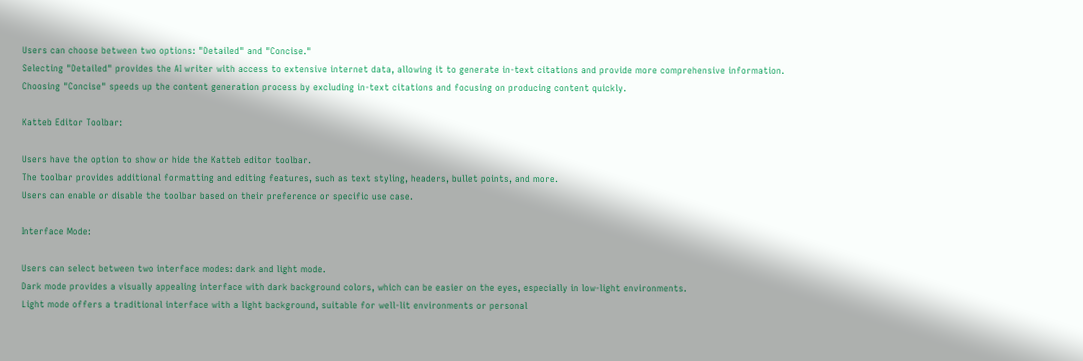Users can choose between two options: "Detailed" and "Concise."
Selecting "Detailed" provides the AI writer with access to extensive internet data, allowing it to generate in-text citations and provide more comprehensive information.
Choosing "Concise" speeds up the content generation process by excluding in-text citations and focusing on producing content quickly.

Katteb Editor Toolbar:

Users have the option to show or hide the Katteb editor toolbar.
The toolbar provides additional formatting and editing features, such as text styling, headers, bullet points, and more.
Users can enable or disable the toolbar based on their preference or specific use case.

Interface Mode:

Users can select between two interface modes: dark and light mode.
Dark mode provides a visually appealing interface with dark background colors, which can be easier on the eyes, especially in low-light environments.
Light mode offers a traditional interface with a light background, suitable for well-lit environments or personal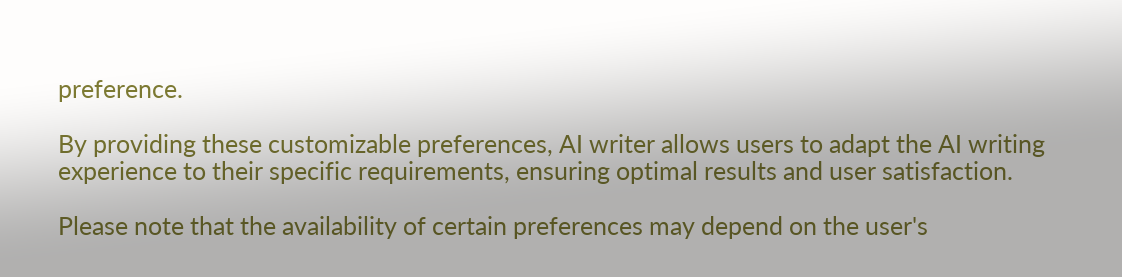preference.

By providing these customizable preferences, AI writer allows users to adapt the AI writing experience to their specific requirements, ensuring optimal results and user satisfaction.

Please note that the availability of certain preferences may depend on the user's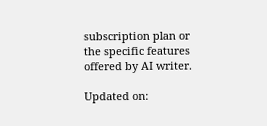subscription plan or the specific features offered by AI writer.

Updated on: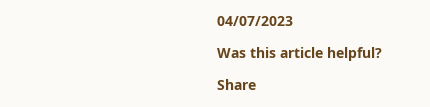04/07/2023

Was this article helpful?

Share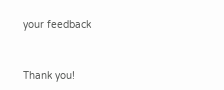your feedback


Thank you!